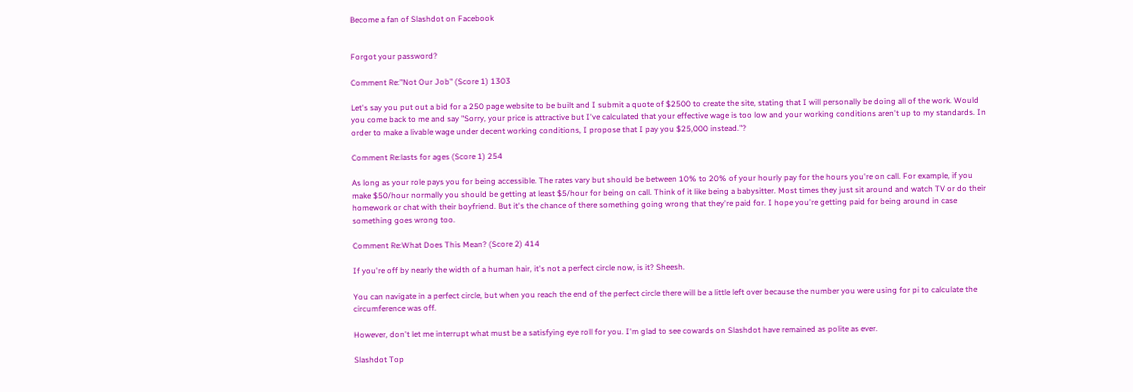Become a fan of Slashdot on Facebook


Forgot your password?

Comment Re:"Not Our Job" (Score 1) 1303

Let's say you put out a bid for a 250 page website to be built and I submit a quote of $2500 to create the site, stating that I will personally be doing all of the work. Would you come back to me and say "Sorry, your price is attractive but I've calculated that your effective wage is too low and your working conditions aren't up to my standards. In order to make a livable wage under decent working conditions, I propose that I pay you $25,000 instead."?

Comment Re:lasts for ages (Score 1) 254

As long as your role pays you for being accessible. The rates vary but should be between 10% to 20% of your hourly pay for the hours you're on call. For example, if you make $50/hour normally you should be getting at least $5/hour for being on call. Think of it like being a babysitter. Most times they just sit around and watch TV or do their homework or chat with their boyfriend. But it's the chance of there something going wrong that they're paid for. I hope you're getting paid for being around in case something goes wrong too.

Comment Re:What Does This Mean? (Score 2) 414

If you're off by nearly the width of a human hair, it's not a perfect circle now, is it? Sheesh.

You can navigate in a perfect circle, but when you reach the end of the perfect circle there will be a little left over because the number you were using for pi to calculate the circumference was off.

However, don't let me interrupt what must be a satisfying eye roll for you. I'm glad to see cowards on Slashdot have remained as polite as ever.

Slashdot Top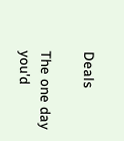Deals

The one day you'd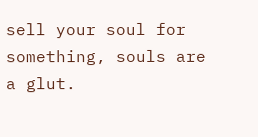sell your soul for something, souls are a glut.